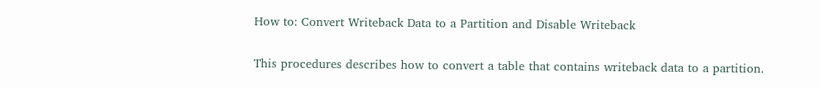How to: Convert Writeback Data to a Partition and Disable Writeback

This procedures describes how to convert a table that contains writeback data to a partition.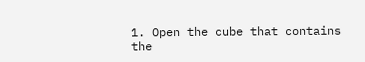1. Open the cube that contains the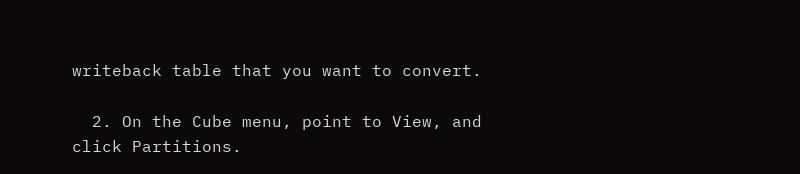writeback table that you want to convert.

  2. On the Cube menu, point to View, and click Partitions.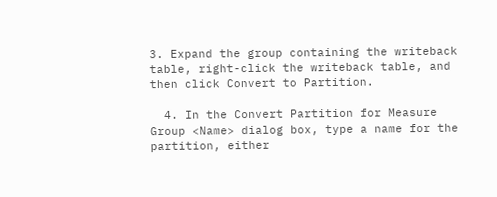3. Expand the group containing the writeback table, right-click the writeback table, and then click Convert to Partition.

  4. In the Convert Partition for Measure Group <Name> dialog box, type a name for the partition, either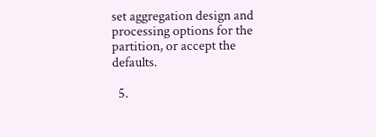set aggregation design and processing options for the partition, or accept the defaults.

  5.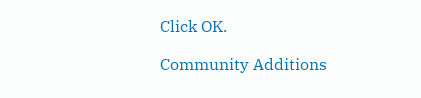Click OK.

Community Additions